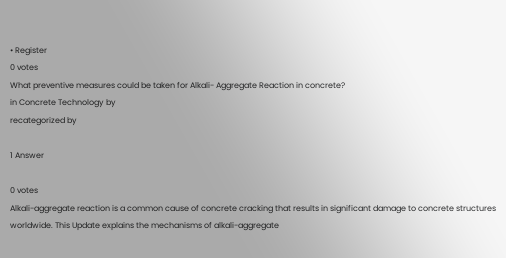• Register
0 votes
What preventive measures could be taken for Alkali- Aggregate Reaction in concrete?
in Concrete Technology by
recategorized by

1 Answer

0 votes
Alkali-aggregate reaction is a common cause of concrete cracking that results in significant damage to concrete structures worldwide. This Update explains the mechanisms of alkali-aggregate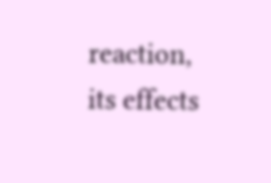reaction, its effects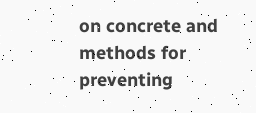on concrete and methods for preventing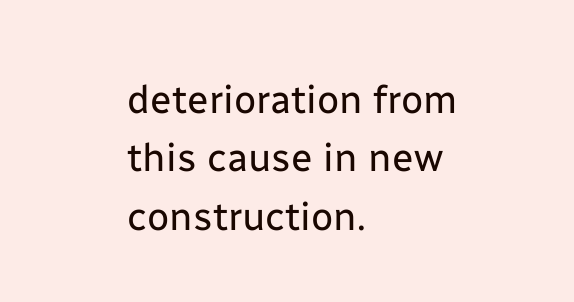deterioration from this cause in new construction.